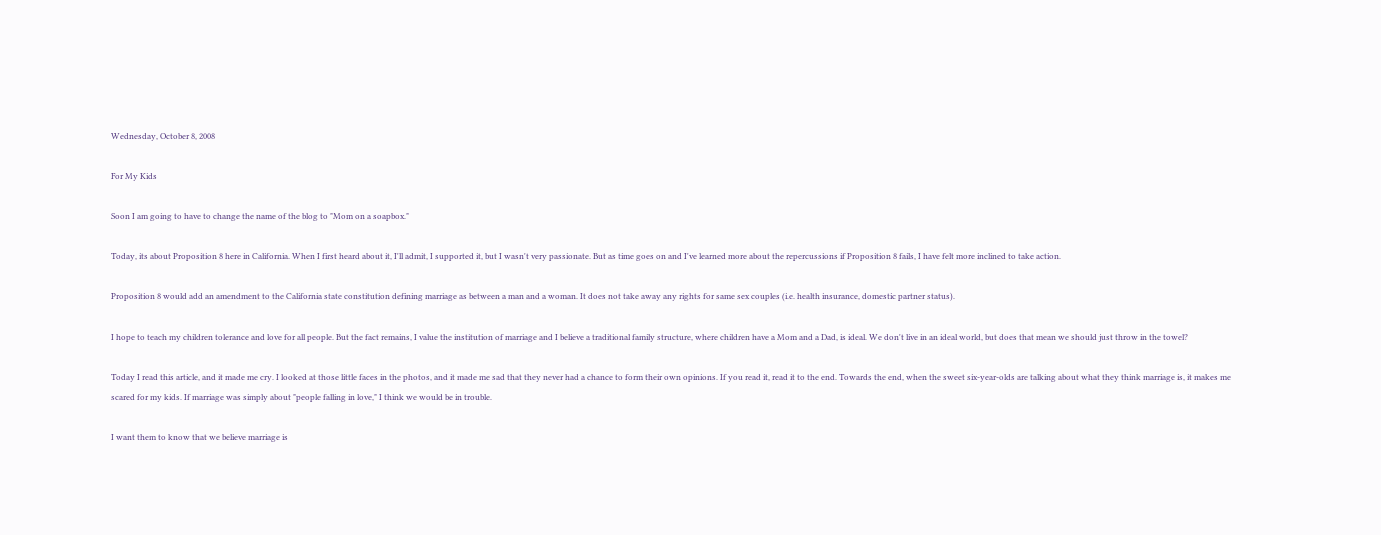Wednesday, October 8, 2008

For My Kids

Soon I am going to have to change the name of the blog to "Mom on a soapbox."

Today, its about Proposition 8 here in California. When I first heard about it, I'll admit, I supported it, but I wasn't very passionate. But as time goes on and I've learned more about the repercussions if Proposition 8 fails, I have felt more inclined to take action.

Proposition 8 would add an amendment to the California state constitution defining marriage as between a man and a woman. It does not take away any rights for same sex couples (i.e. health insurance, domestic partner status).

I hope to teach my children tolerance and love for all people. But the fact remains, I value the institution of marriage and I believe a traditional family structure, where children have a Mom and a Dad, is ideal. We don't live in an ideal world, but does that mean we should just throw in the towel?

Today I read this article, and it made me cry. I looked at those little faces in the photos, and it made me sad that they never had a chance to form their own opinions. If you read it, read it to the end. Towards the end, when the sweet six-year-olds are talking about what they think marriage is, it makes me scared for my kids. If marriage was simply about "people falling in love," I think we would be in trouble.

I want them to know that we believe marriage is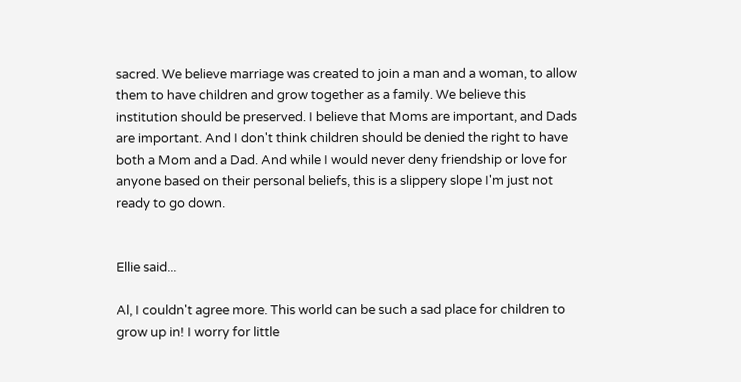sacred. We believe marriage was created to join a man and a woman, to allow them to have children and grow together as a family. We believe this institution should be preserved. I believe that Moms are important, and Dads are important. And I don't think children should be denied the right to have both a Mom and a Dad. And while I would never deny friendship or love for anyone based on their personal beliefs, this is a slippery slope I'm just not ready to go down.


Ellie said...

Al, I couldn't agree more. This world can be such a sad place for children to grow up in! I worry for little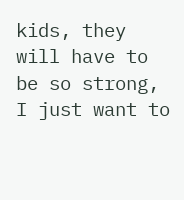kids, they will have to be so strong, I just want to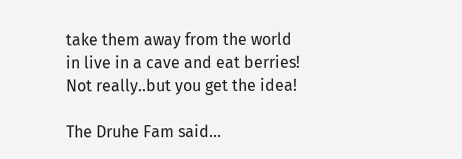take them away from the world in live in a cave and eat berries! Not really..but you get the idea!

The Druhe Fam said...